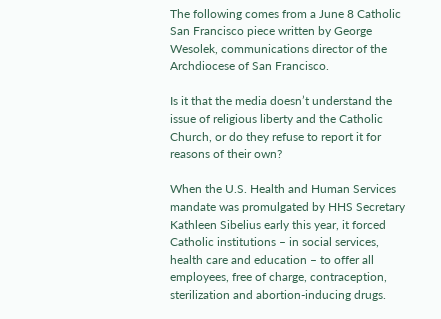The following comes from a June 8 Catholic San Francisco piece written by George Wesolek, communications director of the Archdiocese of San Francisco.

Is it that the media doesn’t understand the issue of religious liberty and the Catholic Church, or do they refuse to report it for reasons of their own?

When the U.S. Health and Human Services mandate was promulgated by HHS Secretary Kathleen Sibelius early this year, it forced Catholic institutions – in social services, health care and education – to offer all employees, free of charge, contraception, sterilization and abortion-inducing drugs.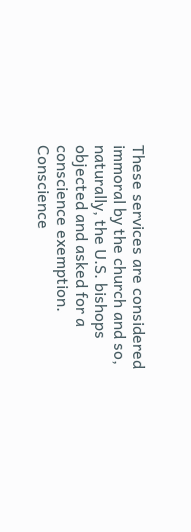These services are considered immoral by the church and so, naturally, the U.S. bishops objected and asked for a conscience exemption. Conscience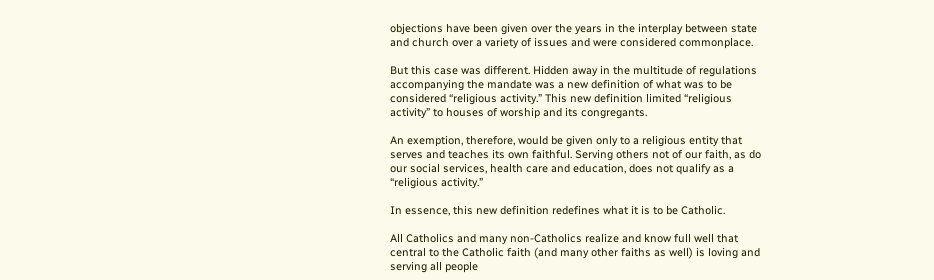objections have been given over the years in the interplay between state and church over a variety of issues and were considered commonplace.

But this case was different. Hidden away in the multitude of regulations accompanying the mandate was a new definition of what was to be considered “religious activity.” This new definition limited “religious activity” to houses of worship and its congregants.

An exemption, therefore, would be given only to a religious entity that serves and teaches its own faithful. Serving others not of our faith, as do our social services, health care and education, does not qualify as a “religious activity.”

In essence, this new definition redefines what it is to be Catholic.

All Catholics and many non-Catholics realize and know full well that central to the Catholic faith (and many other faiths as well) is loving and serving all people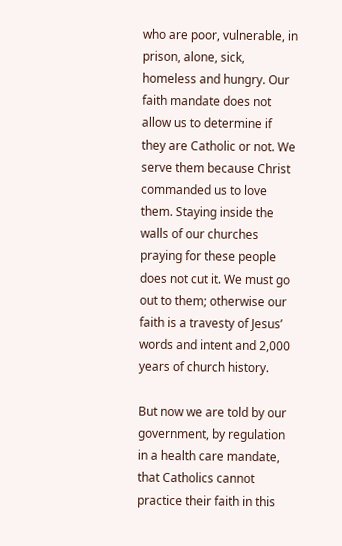who are poor, vulnerable, in prison, alone, sick, homeless and hungry. Our faith mandate does not allow us to determine if they are Catholic or not. We serve them because Christ commanded us to love them. Staying inside the walls of our churches praying for these people does not cut it. We must go out to them; otherwise our faith is a travesty of Jesus’ words and intent and 2,000 years of church history.

But now we are told by our government, by regulation in a health care mandate, that Catholics cannot practice their faith in this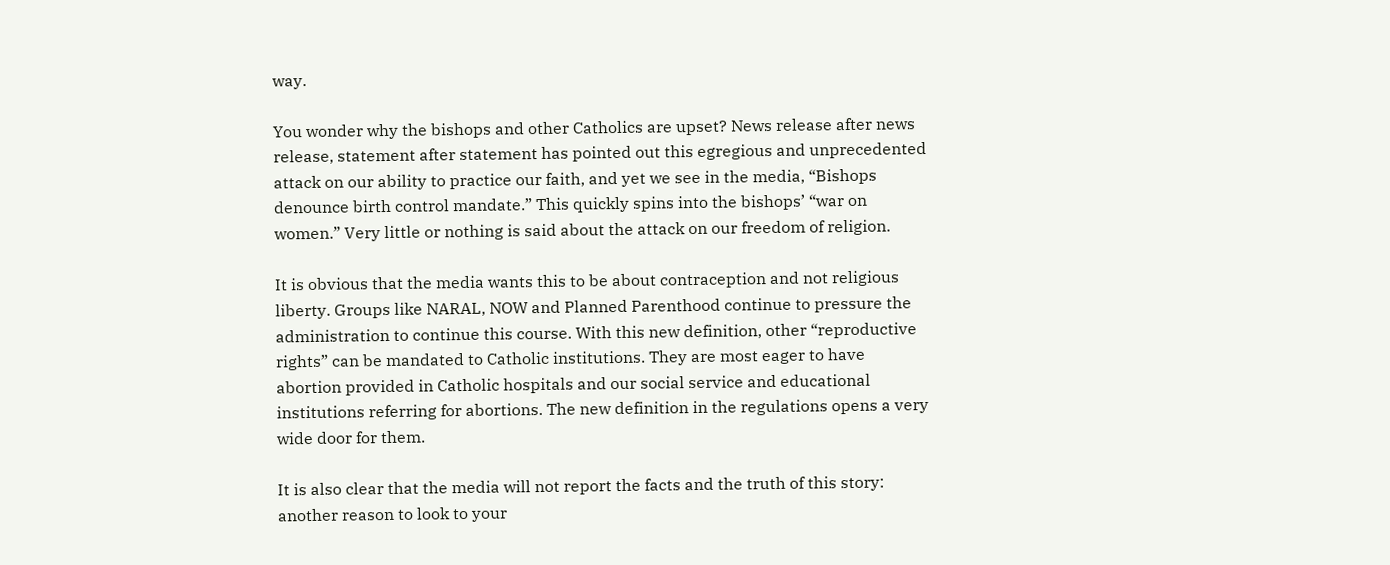way.

You wonder why the bishops and other Catholics are upset? News release after news release, statement after statement has pointed out this egregious and unprecedented attack on our ability to practice our faith, and yet we see in the media, “Bishops denounce birth control mandate.” This quickly spins into the bishops’ “war on women.” Very little or nothing is said about the attack on our freedom of religion.

It is obvious that the media wants this to be about contraception and not religious liberty. Groups like NARAL, NOW and Planned Parenthood continue to pressure the administration to continue this course. With this new definition, other “reproductive rights” can be mandated to Catholic institutions. They are most eager to have abortion provided in Catholic hospitals and our social service and educational institutions referring for abortions. The new definition in the regulations opens a very wide door for them.

It is also clear that the media will not report the facts and the truth of this story: another reason to look to your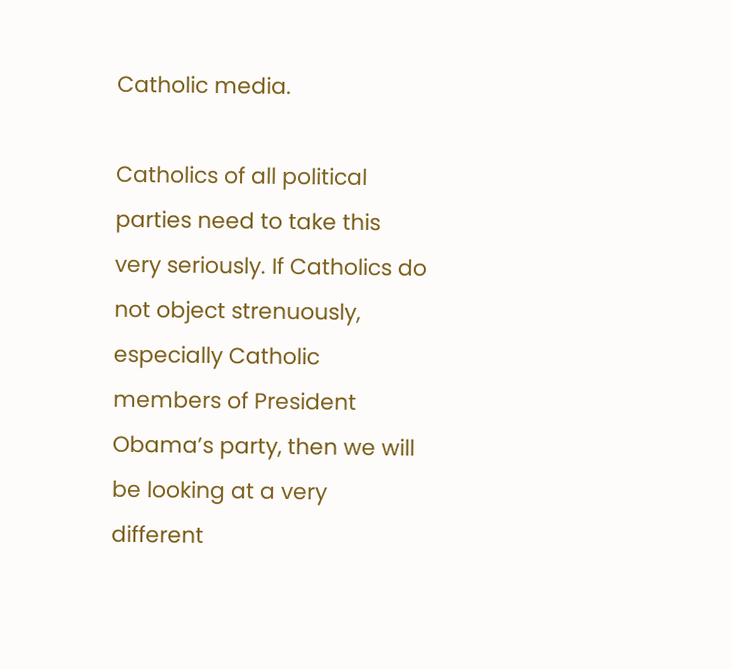Catholic media.

Catholics of all political parties need to take this very seriously. If Catholics do not object strenuously, especially Catholic members of President Obama’s party, then we will be looking at a very different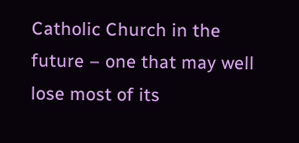Catholic Church in the future – one that may well lose most of its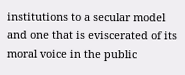institutions to a secular model and one that is eviscerated of its moral voice in the public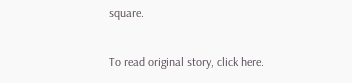square.

To read original story, click here.